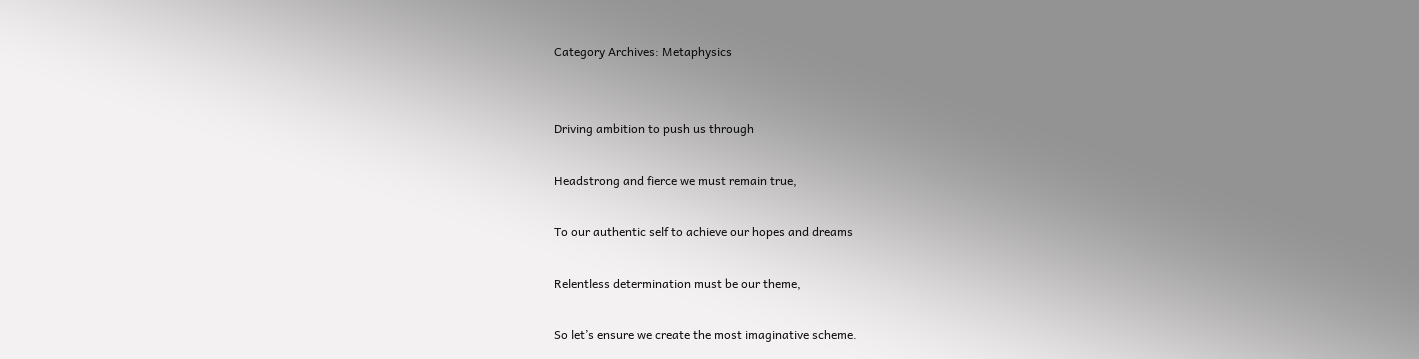Category Archives: Metaphysics


Driving ambition to push us through

Headstrong and fierce we must remain true,

To our authentic self to achieve our hopes and dreams

Relentless determination must be our theme,

So let’s ensure we create the most imaginative scheme.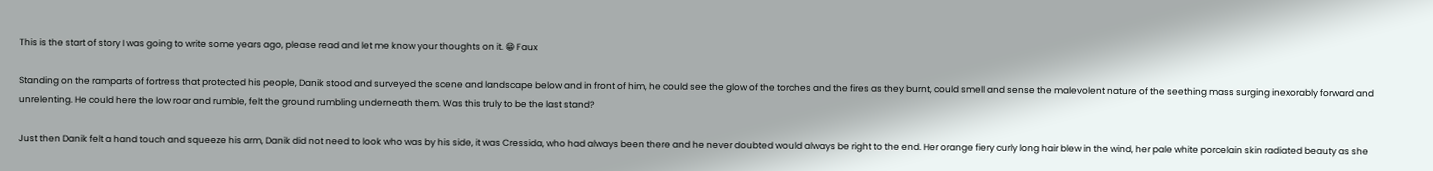This is the start of story I was going to write some years ago, please read and let me know your thoughts on it. 😁 Faux

Standing on the ramparts of fortress that protected his people, Danik stood and surveyed the scene and landscape below and in front of him, he could see the glow of the torches and the fires as they burnt, could smell and sense the malevolent nature of the seething mass surging inexorably forward and unrelenting. He could here the low roar and rumble, felt the ground rumbling underneath them. Was this truly to be the last stand?

Just then Danik felt a hand touch and squeeze his arm, Danik did not need to look who was by his side, it was Cressida, who had always been there and he never doubted would always be right to the end. Her orange fiery curly long hair blew in the wind, her pale white porcelain skin radiated beauty as she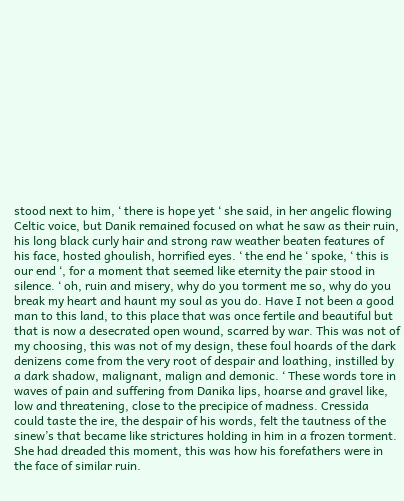stood next to him, ‘ there is hope yet ‘ she said, in her angelic flowing Celtic voice, but Danik remained focused on what he saw as their ruin, his long black curly hair and strong raw weather beaten features of his face, hosted ghoulish, horrified eyes. ‘ the end he ‘ spoke, ‘ this is our end ‘, for a moment that seemed like eternity the pair stood in silence. ‘ oh, ruin and misery, why do you torment me so, why do you break my heart and haunt my soul as you do. Have I not been a good man to this land, to this place that was once fertile and beautiful but that is now a desecrated open wound, scarred by war. This was not of my choosing, this was not of my design, these foul hoards of the dark denizens come from the very root of despair and loathing, instilled by a dark shadow, malignant, malign and demonic. ‘ These words tore in waves of pain and suffering from Danika lips, hoarse and gravel like, low and threatening, close to the precipice of madness. Cressida could taste the ire, the despair of his words, felt the tautness of the sinew’s that became like strictures holding in him in a frozen torment. She had dreaded this moment, this was how his forefathers were in the face of similar ruin.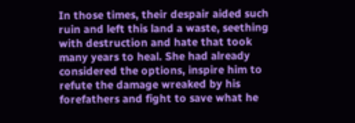In those times, their despair aided such ruin and left this land a waste, seething with destruction and hate that took many years to heal. She had already considered the options, inspire him to refute the damage wreaked by his forefathers and fight to save what he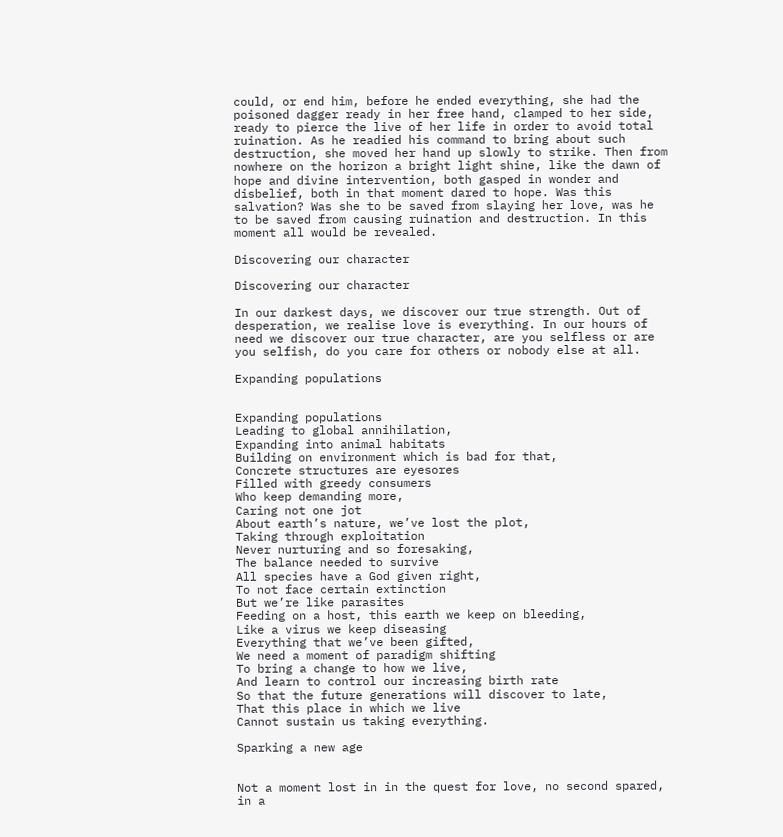could, or end him, before he ended everything, she had the poisoned dagger ready in her free hand, clamped to her side, ready to pierce the live of her life in order to avoid total ruination. As he readied his command to bring about such destruction, she moved her hand up slowly to strike. Then from nowhere on the horizon a bright light shine, like the dawn of hope and divine intervention, both gasped in wonder and disbelief, both in that moment dared to hope. Was this salvation? Was she to be saved from slaying her love, was he to be saved from causing ruination and destruction. In this moment all would be revealed.

Discovering our character

Discovering our character

In our darkest days, we discover our true strength. Out of desperation, we realise love is everything. In our hours of need we discover our true character, are you selfless or are you selfish, do you care for others or nobody else at all.

Expanding populations


Expanding populations
Leading to global annihilation,
Expanding into animal habitats
Building on environment which is bad for that,
Concrete structures are eyesores
Filled with greedy consumers
Who keep demanding more,
Caring not one jot
About earth’s nature, we’ve lost the plot,
Taking through exploitation
Never nurturing and so foresaking,
The balance needed to survive
All species have a God given right,
To not face certain extinction
But we’re like parasites
Feeding on a host, this earth we keep on bleeding,
Like a virus we keep diseasing
Everything that we’ve been gifted,
We need a moment of paradigm shifting
To bring a change to how we live,
And learn to control our increasing birth rate
So that the future generations will discover to late,
That this place in which we live
Cannot sustain us taking everything.

Sparking a new age


Not a moment lost in in the quest for love, no second spared, in a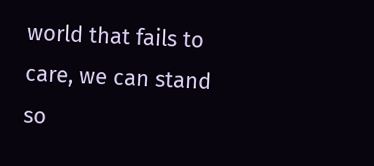world that fails to care, we can stand so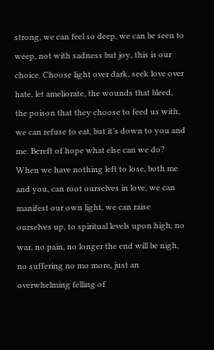strong, we can feel so deep, we can be seen to weep, not with sadness but joy, this is our choice. Choose light over dark, seek love over hate, let ameliorate, the wounds that bleed, the poison that they choose to feed us with, we can refuse to eat, but it’s down to you and me. Bereft of hope what else can we do? When we have nothing left to lose, both me and you, can root ourselves in love, we can manifest our own light, we can raise ourselves up, to spiritual levels upon high, no war, no pain, no longer the end will be nigh, no suffering no mo more, just an overwhelming felling of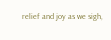relief and joy as we sigh,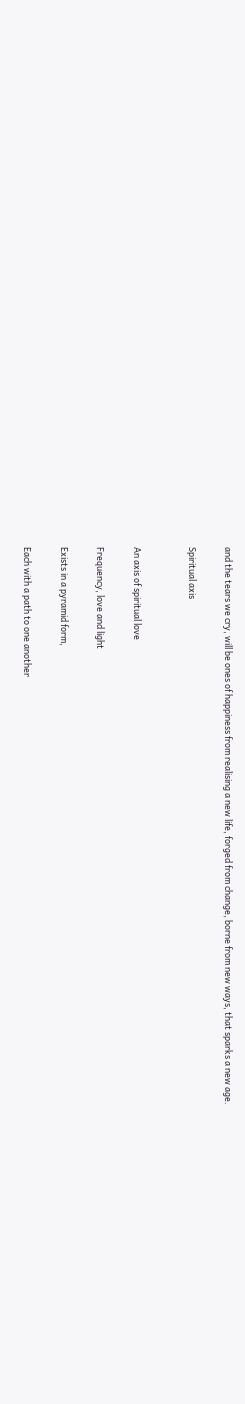and the tears we cry, will be ones of happiness from realising a new life, forged from change, borne from new ways, that sparks a new age.

Spiritual axis


An axis of spiritual love

Frequency, love and light

Exists in a pyramid form,

Each with a path to one another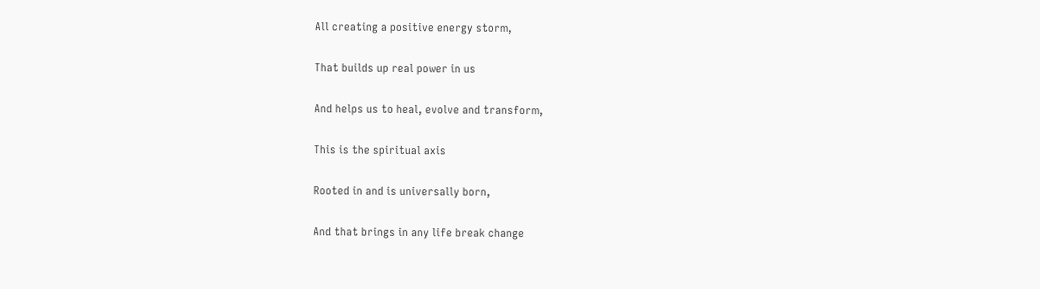All creating a positive energy storm,

That builds up real power in us

And helps us to heal, evolve and transform,

This is the spiritual axis

Rooted in and is universally born,

And that brings in any life break change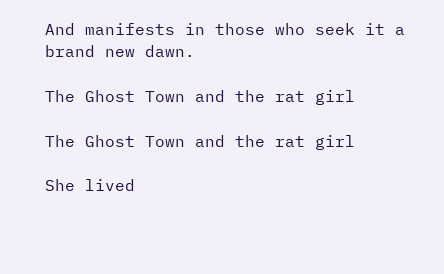And manifests in those who seek it a brand new dawn.

The Ghost Town and the rat girl

The Ghost Town and the rat girl

She lived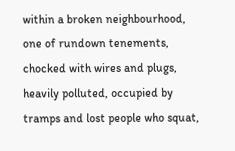within a broken neighbourhood, one of rundown tenements, chocked with wires and plugs, heavily polluted, occupied by tramps and lost people who squat,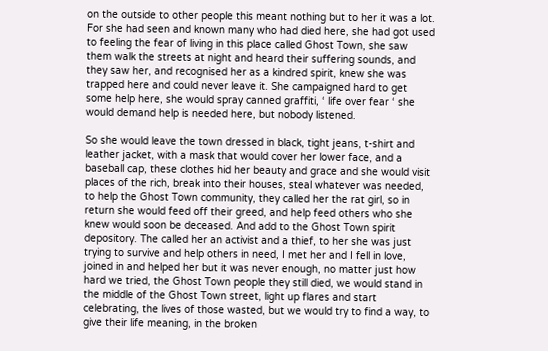on the outside to other people this meant nothing but to her it was a lot. For she had seen and known many who had died here, she had got used to feeling the fear of living in this place called Ghost Town, she saw them walk the streets at night and heard their suffering sounds, and they saw her, and recognised her as a kindred spirit, knew she was trapped here and could never leave it. She campaigned hard to get some help here, she would spray canned graffiti, ‘ life over fear ‘ she would demand help is needed here, but nobody listened.

So she would leave the town dressed in black, tight jeans, t-shirt and leather jacket, with a mask that would cover her lower face, and a baseball cap, these clothes hid her beauty and grace and she would visit places of the rich, break into their houses, steal whatever was needed, to help the Ghost Town community, they called her the rat girl, so in return she would feed off their greed, and help feed others who she knew would soon be deceased. And add to the Ghost Town spirit depository. The called her an activist and a thief, to her she was just trying to survive and help others in need, I met her and I fell in love, joined in and helped her but it was never enough, no matter just how hard we tried, the Ghost Town people they still died, we would stand in the middle of the Ghost Town street, light up flares and start celebrating, the lives of those wasted, but we would try to find a way, to give their life meaning, in the broken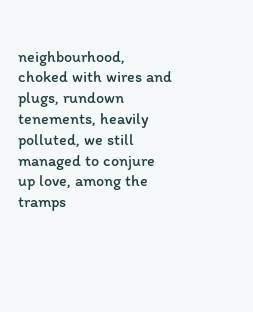neighbourhood, choked with wires and plugs, rundown tenements, heavily polluted, we still managed to conjure up love, among the tramps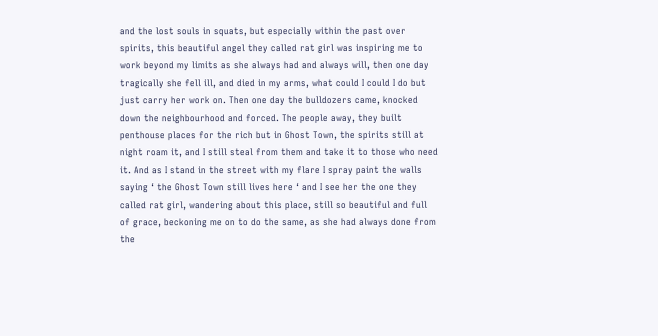and the lost souls in squats, but especially within the past over spirits, this beautiful angel they called rat girl was inspiring me to work beyond my limits as she always had and always will, then one day tragically she fell ill, and died in my arms, what could I could I do but just carry her work on. Then one day the bulldozers came, knocked down the neighbourhood and forced. The people away, they built penthouse places for the rich but in Ghost Town, the spirits still at night roam it, and I still steal from them and take it to those who need it. And as I stand in the street with my flare I spray paint the walls saying ‘ the Ghost Town still lives here ‘ and I see her the one they called rat girl, wandering about this place, still so beautiful and full of grace, beckoning me on to do the same, as she had always done from the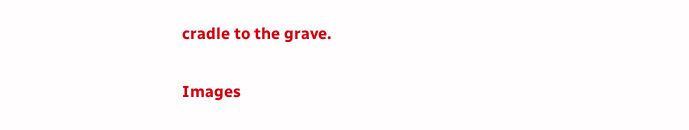cradle to the grave.

Images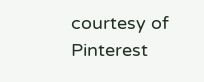courtesy of Pinterest